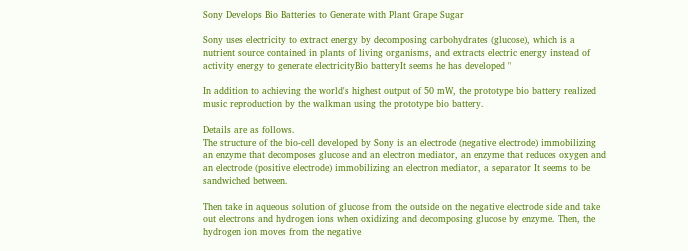Sony Develops Bio Batteries to Generate with Plant Grape Sugar

Sony uses electricity to extract energy by decomposing carbohydrates (glucose), which is a nutrient source contained in plants of living organisms, and extracts electric energy instead of activity energy to generate electricityBio batteryIt seems he has developed "

In addition to achieving the world's highest output of 50 mW, the prototype bio battery realized music reproduction by the walkman using the prototype bio battery.

Details are as follows.
The structure of the bio-cell developed by Sony is an electrode (negative electrode) immobilizing an enzyme that decomposes glucose and an electron mediator, an enzyme that reduces oxygen and an electrode (positive electrode) immobilizing an electron mediator, a separator It seems to be sandwiched between.

Then take in aqueous solution of glucose from the outside on the negative electrode side and take out electrons and hydrogen ions when oxidizing and decomposing glucose by enzyme. Then, the hydrogen ion moves from the negative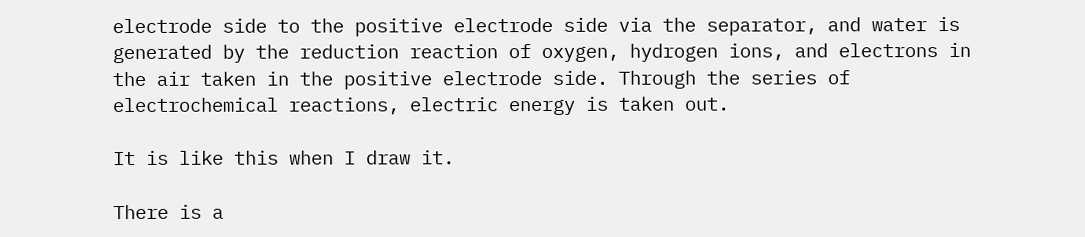electrode side to the positive electrode side via the separator, and water is generated by the reduction reaction of oxygen, hydrogen ions, and electrons in the air taken in the positive electrode side. Through the series of electrochemical reactions, electric energy is taken out.

It is like this when I draw it.

There is a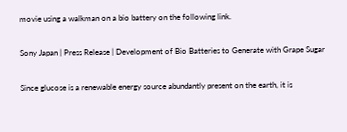movie using a walkman on a bio battery on the following link.

Sony Japan | Press Release | Development of Bio Batteries to Generate with Grape Sugar

Since glucose is a renewable energy source abundantly present on the earth, it is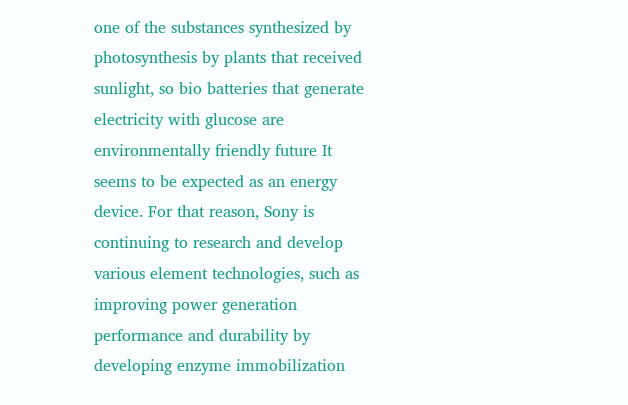one of the substances synthesized by photosynthesis by plants that received sunlight, so bio batteries that generate electricity with glucose are environmentally friendly future It seems to be expected as an energy device. For that reason, Sony is continuing to research and develop various element technologies, such as improving power generation performance and durability by developing enzyme immobilization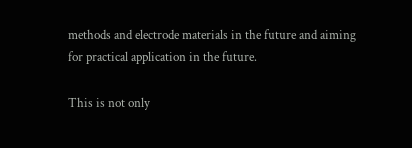methods and electrode materials in the future and aiming for practical application in the future.

This is not only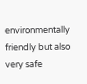environmentally friendly but also very safe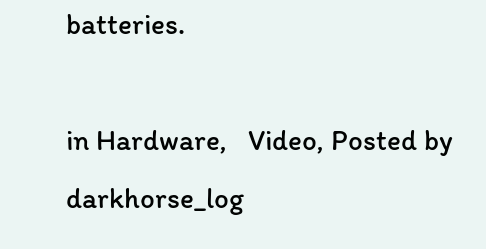batteries.

in Hardware,   Video, Posted by darkhorse_log